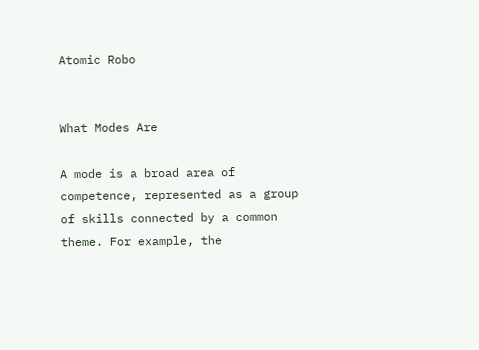Atomic Robo


What Modes Are

A mode is a broad area of competence, represented as a group of skills connected by a common theme. For example, the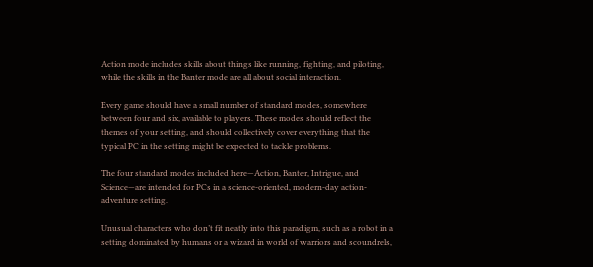Action mode includes skills about things like running, fighting, and piloting, while the skills in the Banter mode are all about social interaction.

Every game should have a small number of standard modes, somewhere between four and six, available to players. These modes should reflect the themes of your setting, and should collectively cover everything that the typical PC in the setting might be expected to tackle problems.

The four standard modes included here—Action, Banter, Intrigue, and Science—are intended for PCs in a science-oriented, modern-day action-adventure setting.

Unusual characters who don’t fit neatly into this paradigm, such as a robot in a setting dominated by humans or a wizard in world of warriors and scoundrels,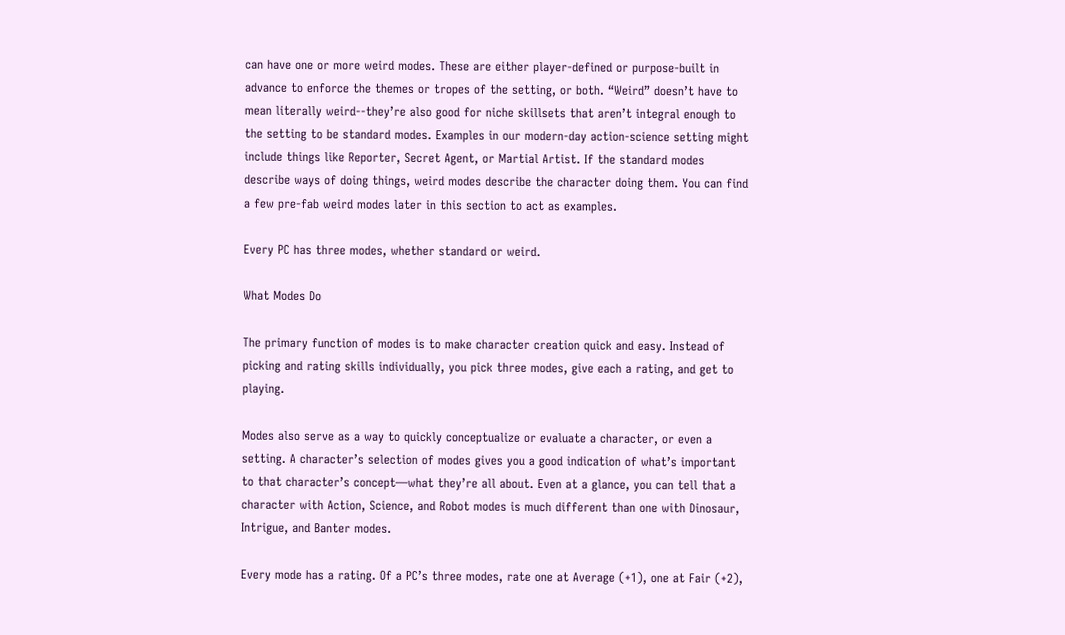can have one or more weird modes. These are either player-defined or purpose-built in advance to enforce the themes or tropes of the setting, or both. “Weird” doesn’t have to mean literally weird--they’re also good for niche skillsets that aren’t integral enough to the setting to be standard modes. Examples in our modern-day action-science setting might include things like Reporter, Secret Agent, or Martial Artist. If the standard modes describe ways of doing things, weird modes describe the character doing them. You can find a few pre-fab weird modes later in this section to act as examples.

Every PC has three modes, whether standard or weird.

What Modes Do

The primary function of modes is to make character creation quick and easy. Instead of picking and rating skills individually, you pick three modes, give each a rating, and get to playing.

Modes also serve as a way to quickly conceptualize or evaluate a character, or even a setting. A character’s selection of modes gives you a good indication of what’s important to that character’s concept—what they’re all about. Even at a glance, you can tell that a character with Action, Science, and Robot modes is much different than one with Dinosaur, Intrigue, and Banter modes.

Every mode has a rating. Of a PC’s three modes, rate one at Average (+1), one at Fair (+2),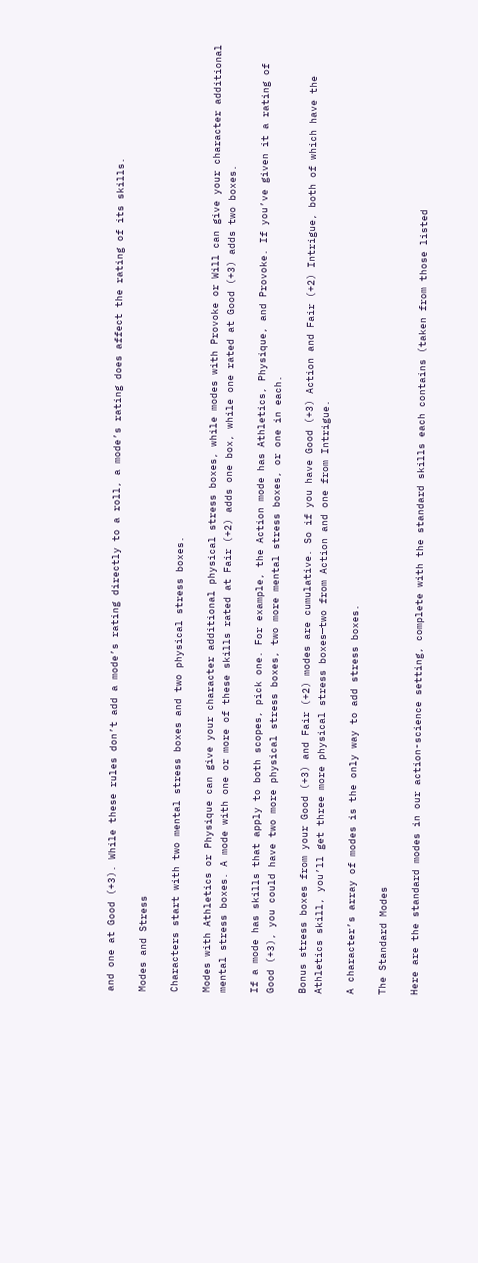and one at Good (+3). While these rules don’t add a mode’s rating directly to a roll, a mode’s rating does affect the rating of its skills.

Modes and Stress

Characters start with two mental stress boxes and two physical stress boxes.

Modes with Athletics or Physique can give your character additional physical stress boxes, while modes with Provoke or Will can give your character additional mental stress boxes. A mode with one or more of these skills rated at Fair (+2) adds one box, while one rated at Good (+3) adds two boxes.

If a mode has skills that apply to both scopes, pick one. For example, the Action mode has Athletics, Physique, and Provoke. If you’ve given it a rating of Good (+3), you could have two more physical stress boxes, two more mental stress boxes, or one in each.

Bonus stress boxes from your Good (+3) and Fair (+2) modes are cumulative. So if you have Good (+3) Action and Fair (+2) Intrigue, both of which have the Athletics skill, you’ll get three more physical stress boxes—two from Action and one from Intrigue.

A character’s array of modes is the only way to add stress boxes.

The Standard Modes

Here are the standard modes in our action-science setting, complete with the standard skills each contains (taken from those listed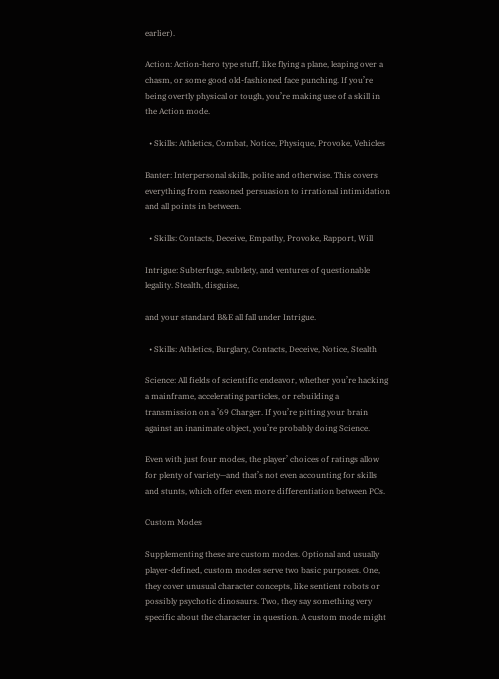earlier).

Action: Action-hero type stuff, like flying a plane, leaping over a chasm, or some good old-fashioned face punching. If you’re being overtly physical or tough, you’re making use of a skill in the Action mode.

  • Skills: Athletics, Combat, Notice, Physique, Provoke, Vehicles

Banter: Interpersonal skills, polite and otherwise. This covers everything from reasoned persuasion to irrational intimidation and all points in between.

  • Skills: Contacts, Deceive, Empathy, Provoke, Rapport, Will

Intrigue: Subterfuge, subtlety, and ventures of questionable legality. Stealth, disguise,

and your standard B&E all fall under Intrigue.

  • Skills: Athletics, Burglary, Contacts, Deceive, Notice, Stealth

Science: All fields of scientific endeavor, whether you’re hacking a mainframe, accelerating particles, or rebuilding a transmission on a ’69 Charger. If you’re pitting your brain against an inanimate object, you’re probably doing Science.

Even with just four modes, the player’ choices of ratings allow for plenty of variety—and that’s not even accounting for skills and stunts, which offer even more differentiation between PCs.

Custom Modes

Supplementing these are custom modes. Optional and usually player-defined, custom modes serve two basic purposes. One, they cover unusual character concepts, like sentient robots or possibly psychotic dinosaurs. Two, they say something very specific about the character in question. A custom mode might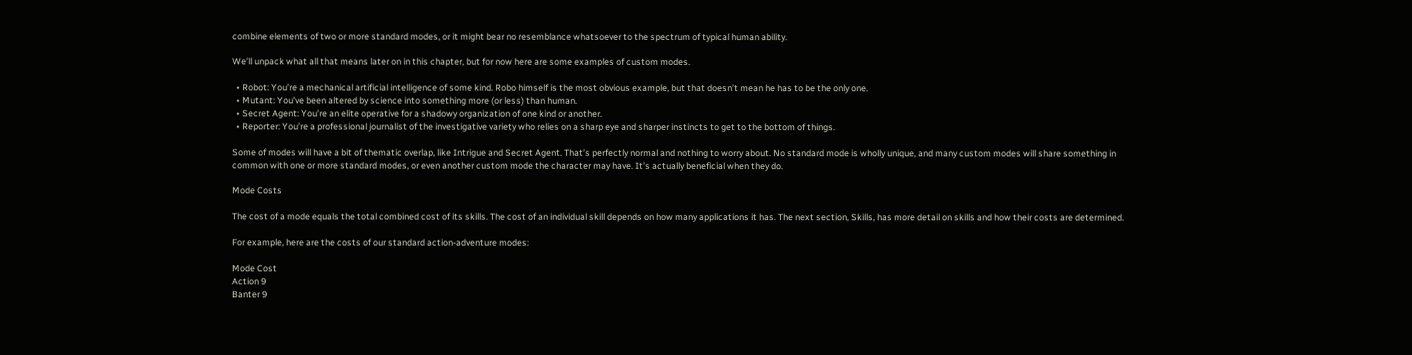combine elements of two or more standard modes, or it might bear no resemblance whatsoever to the spectrum of typical human ability.

We’ll unpack what all that means later on in this chapter, but for now here are some examples of custom modes.

  • Robot: You’re a mechanical artificial intelligence of some kind. Robo himself is the most obvious example, but that doesn’t mean he has to be the only one.
  • Mutant: You’ve been altered by science into something more (or less) than human.
  • Secret Agent: You’re an elite operative for a shadowy organization of one kind or another.
  • Reporter: You’re a professional journalist of the investigative variety who relies on a sharp eye and sharper instincts to get to the bottom of things.

Some of modes will have a bit of thematic overlap, like Intrigue and Secret Agent. That’s perfectly normal and nothing to worry about. No standard mode is wholly unique, and many custom modes will share something in common with one or more standard modes, or even another custom mode the character may have. It’s actually beneficial when they do.

Mode Costs

The cost of a mode equals the total combined cost of its skills. The cost of an individual skill depends on how many applications it has. The next section, Skills, has more detail on skills and how their costs are determined.

For example, here are the costs of our standard action-adventure modes:

Mode Cost
Action 9
Banter 9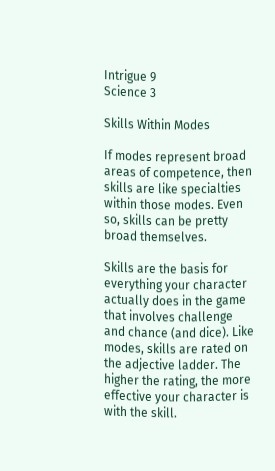Intrigue 9
Science 3

Skills Within Modes

If modes represent broad areas of competence, then skills are like specialties within those modes. Even so, skills can be pretty broad themselves.

Skills are the basis for everything your character actually does in the game that involves challenge and chance (and dice). Like modes, skills are rated on the adjective ladder. The higher the rating, the more effective your character is with the skill.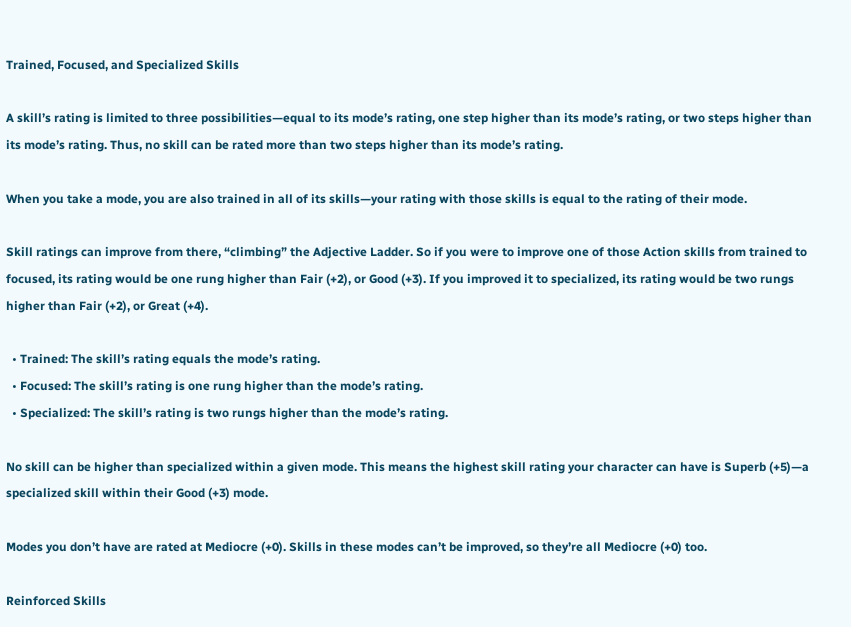Trained, Focused, and Specialized Skills

A skill’s rating is limited to three possibilities—equal to its mode’s rating, one step higher than its mode’s rating, or two steps higher than its mode’s rating. Thus, no skill can be rated more than two steps higher than its mode’s rating.

When you take a mode, you are also trained in all of its skills—your rating with those skills is equal to the rating of their mode.

Skill ratings can improve from there, “climbing” the Adjective Ladder. So if you were to improve one of those Action skills from trained to focused, its rating would be one rung higher than Fair (+2), or Good (+3). If you improved it to specialized, its rating would be two rungs higher than Fair (+2), or Great (+4).

  • Trained: The skill’s rating equals the mode’s rating.
  • Focused: The skill’s rating is one rung higher than the mode’s rating.
  • Specialized: The skill’s rating is two rungs higher than the mode’s rating.

No skill can be higher than specialized within a given mode. This means the highest skill rating your character can have is Superb (+5)—a specialized skill within their Good (+3) mode.

Modes you don’t have are rated at Mediocre (+0). Skills in these modes can’t be improved, so they’re all Mediocre (+0) too.

Reinforced Skills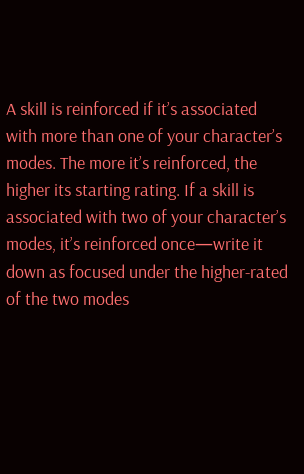A skill is reinforced if it’s associated with more than one of your character’s modes. The more it’s reinforced, the higher its starting rating. If a skill is associated with two of your character’s modes, it’s reinforced once—write it down as focused under the higher-rated of the two modes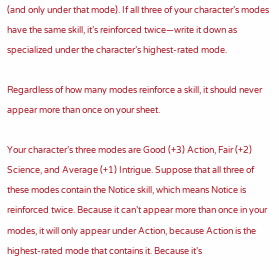(and only under that mode). If all three of your character’s modes have the same skill, it’s reinforced twice—write it down as specialized under the character’s highest-rated mode.

Regardless of how many modes reinforce a skill, it should never appear more than once on your sheet.

Your character’s three modes are Good (+3) Action, Fair (+2) Science, and Average (+1) Intrigue. Suppose that all three of these modes contain the Notice skill, which means Notice is reinforced twice. Because it can’t appear more than once in your modes, it will only appear under Action, because Action is the highest-rated mode that contains it. Because it’s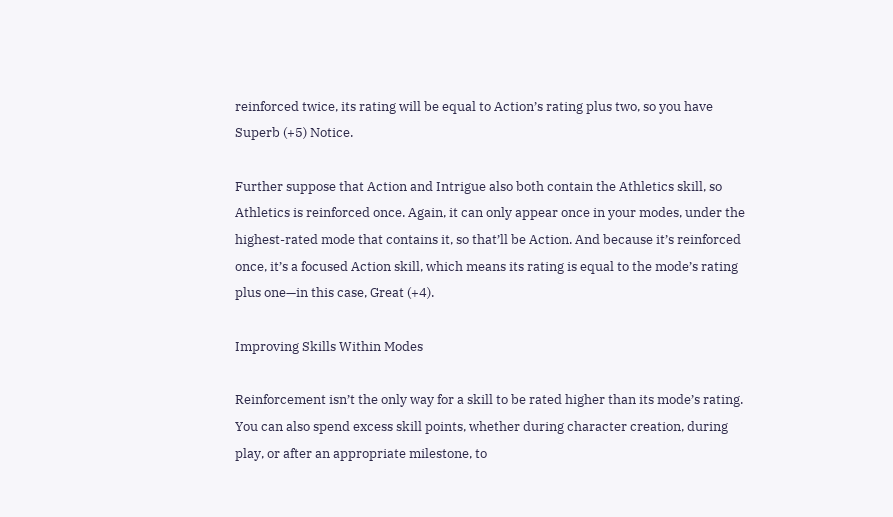reinforced twice, its rating will be equal to Action’s rating plus two, so you have Superb (+5) Notice.

Further suppose that Action and Intrigue also both contain the Athletics skill, so Athletics is reinforced once. Again, it can only appear once in your modes, under the highest-rated mode that contains it, so that’ll be Action. And because it’s reinforced once, it’s a focused Action skill, which means its rating is equal to the mode’s rating plus one—in this case, Great (+4).

Improving Skills Within Modes

Reinforcement isn’t the only way for a skill to be rated higher than its mode’s rating. You can also spend excess skill points, whether during character creation, during play, or after an appropriate milestone, to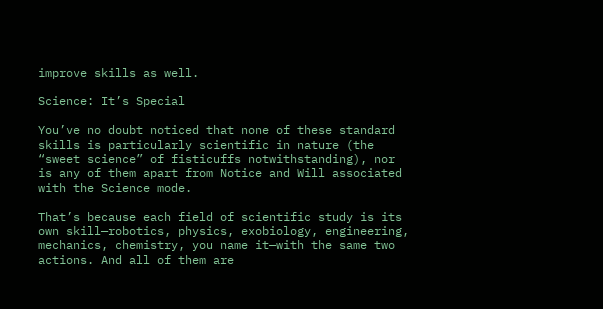improve skills as well.

Science: It’s Special

You’ve no doubt noticed that none of these standard skills is particularly scientific in nature (the “sweet science” of fisticuffs notwithstanding), nor is any of them apart from Notice and Will associated with the Science mode.

That’s because each field of scientific study is its own skill—robotics, physics, exobiology, engineering, mechanics, chemistry, you name it—with the same two actions. And all of them are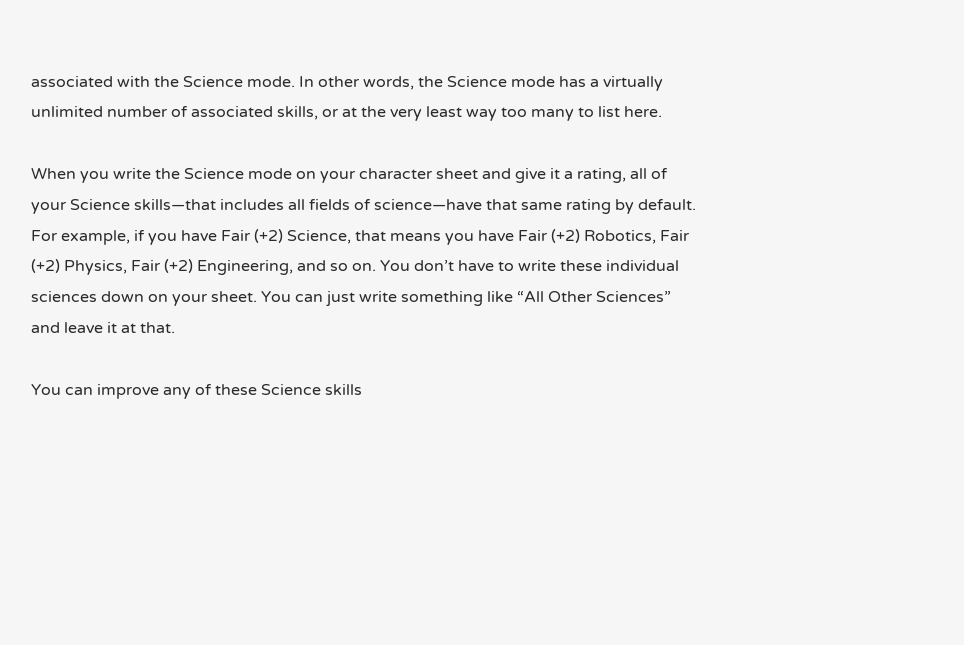associated with the Science mode. In other words, the Science mode has a virtually unlimited number of associated skills, or at the very least way too many to list here.

When you write the Science mode on your character sheet and give it a rating, all of your Science skills—that includes all fields of science—have that same rating by default. For example, if you have Fair (+2) Science, that means you have Fair (+2) Robotics, Fair (+2) Physics, Fair (+2) Engineering, and so on. You don’t have to write these individual sciences down on your sheet. You can just write something like “All Other Sciences” and leave it at that.

You can improve any of these Science skills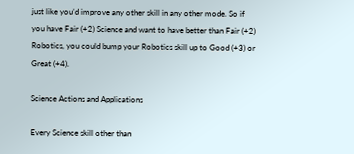just like you’d improve any other skill in any other mode. So if you have Fair (+2) Science and want to have better than Fair (+2) Robotics, you could bump your Robotics skill up to Good (+3) or Great (+4).

Science Actions and Applications

Every Science skill other than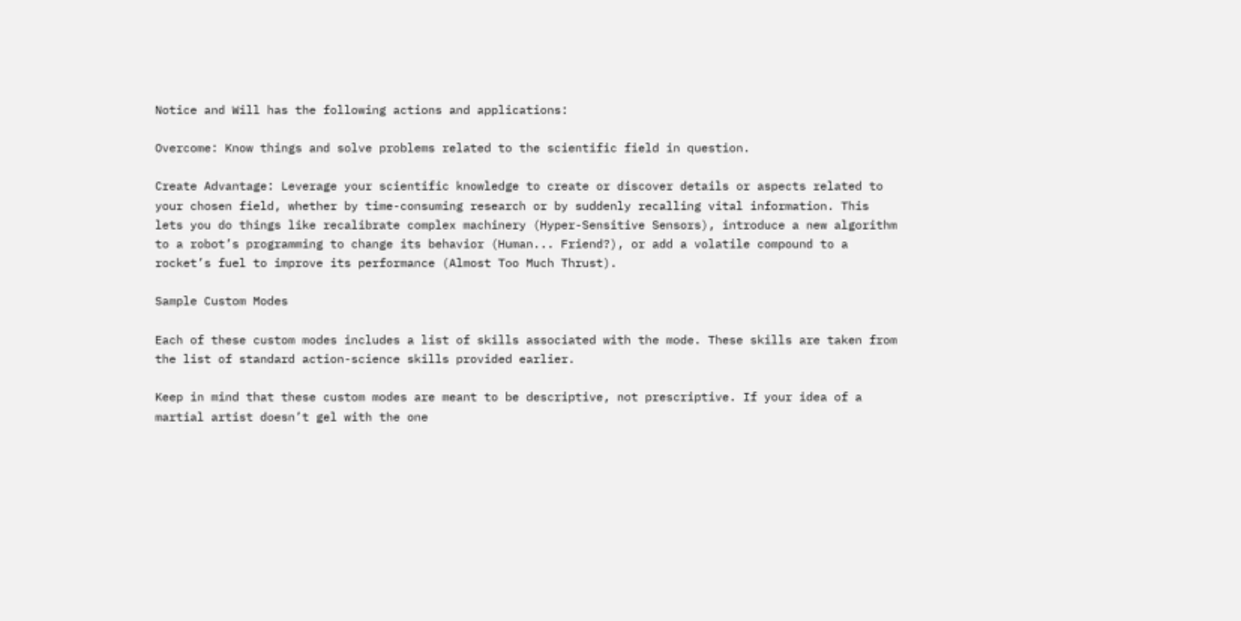Notice and Will has the following actions and applications:

Overcome: Know things and solve problems related to the scientific field in question.

Create Advantage: Leverage your scientific knowledge to create or discover details or aspects related to your chosen field, whether by time-consuming research or by suddenly recalling vital information. This lets you do things like recalibrate complex machinery (Hyper-Sensitive Sensors), introduce a new algorithm to a robot’s programming to change its behavior (Human... Friend?), or add a volatile compound to a rocket’s fuel to improve its performance (Almost Too Much Thrust).

Sample Custom Modes

Each of these custom modes includes a list of skills associated with the mode. These skills are taken from the list of standard action-science skills provided earlier.

Keep in mind that these custom modes are meant to be descriptive, not prescriptive. If your idea of a martial artist doesn’t gel with the one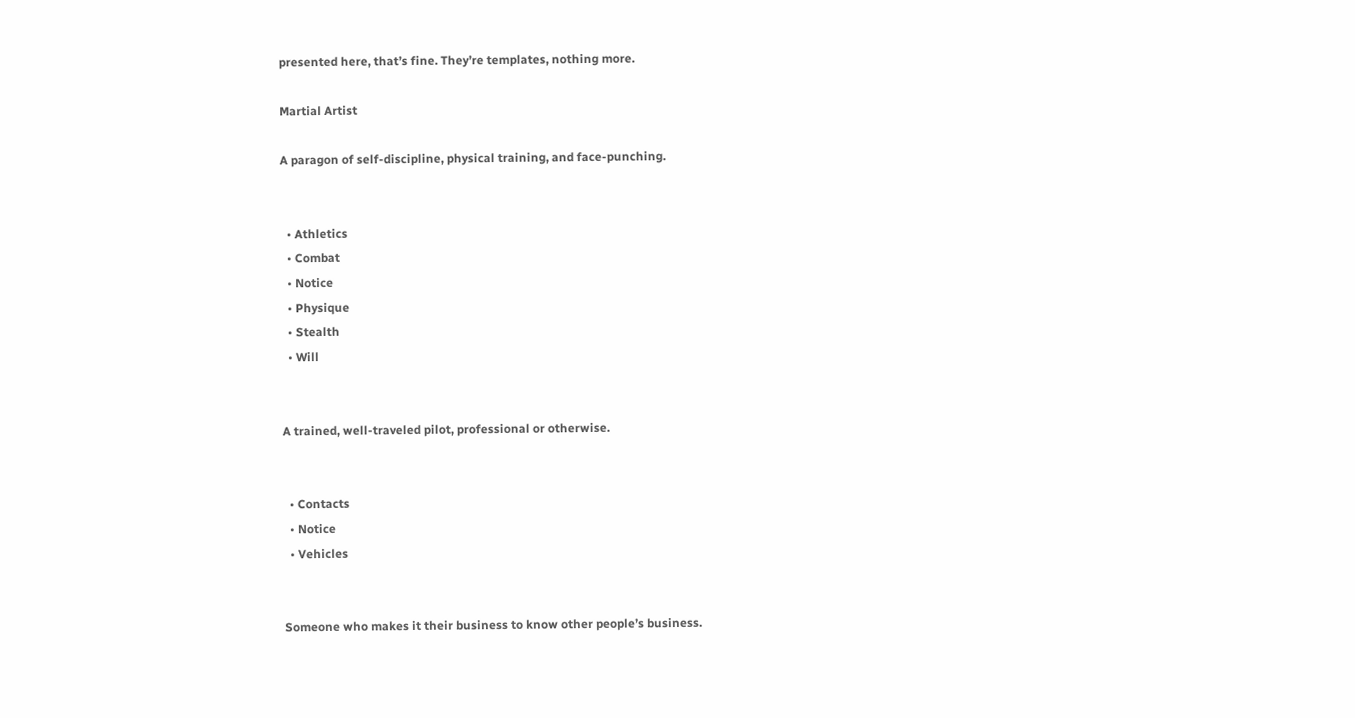presented here, that’s fine. They’re templates, nothing more.

Martial Artist

A paragon of self-discipline, physical training, and face-punching.


  • Athletics
  • Combat
  • Notice
  • Physique
  • Stealth
  • Will


A trained, well-traveled pilot, professional or otherwise.


  • Contacts
  • Notice
  • Vehicles


Someone who makes it their business to know other people’s business.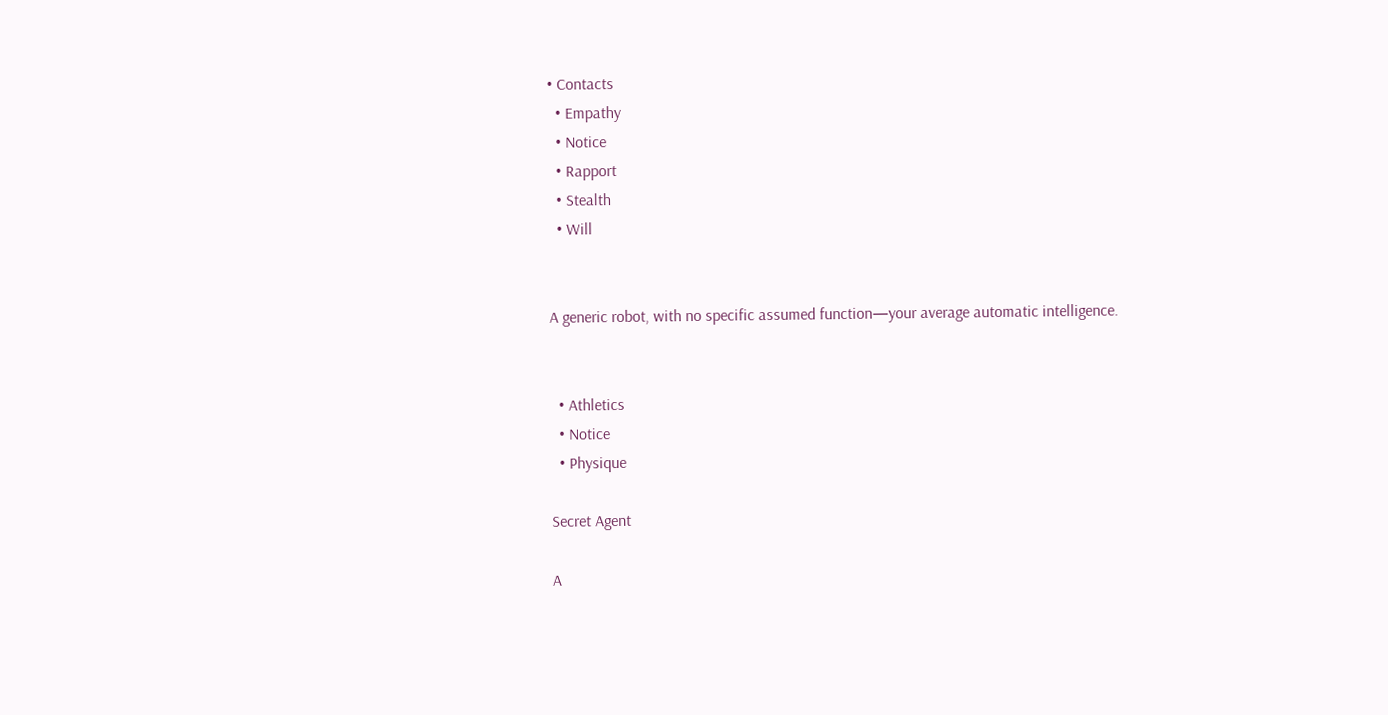• Contacts
  • Empathy
  • Notice
  • Rapport
  • Stealth
  • Will


A generic robot, with no specific assumed function—your average automatic intelligence.


  • Athletics
  • Notice
  • Physique

Secret Agent

A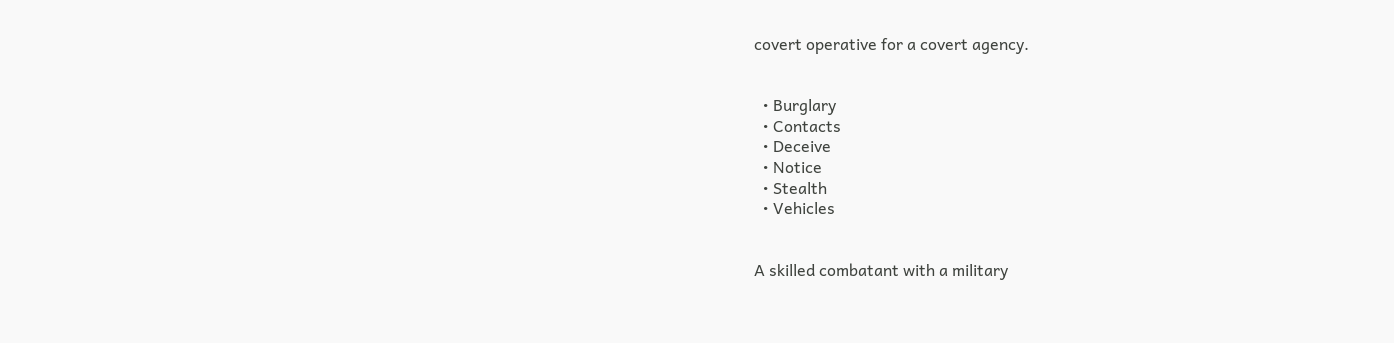covert operative for a covert agency.


  • Burglary
  • Contacts
  • Deceive
  • Notice
  • Stealth
  • Vehicles


A skilled combatant with a military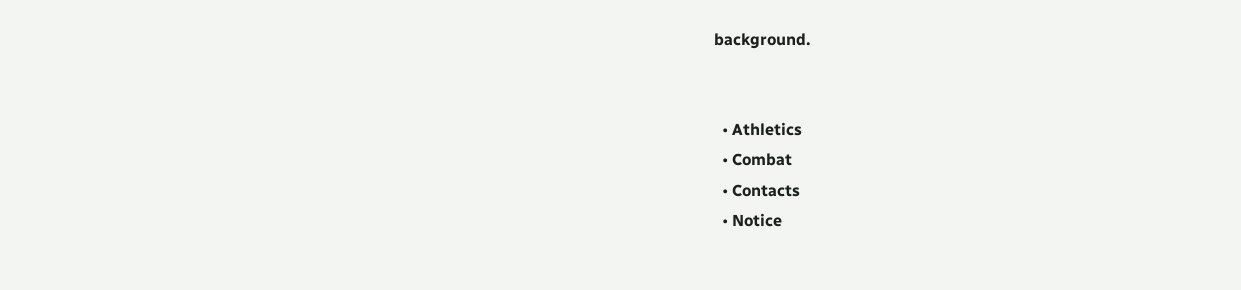background.


  • Athletics
  • Combat
  • Contacts
  • Notice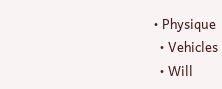• Physique
  • Vehicles
  • Will